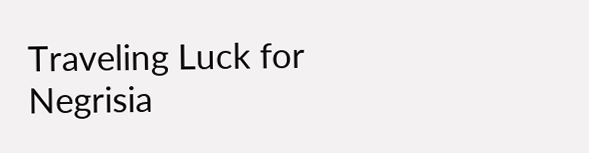Traveling Luck for Negrisia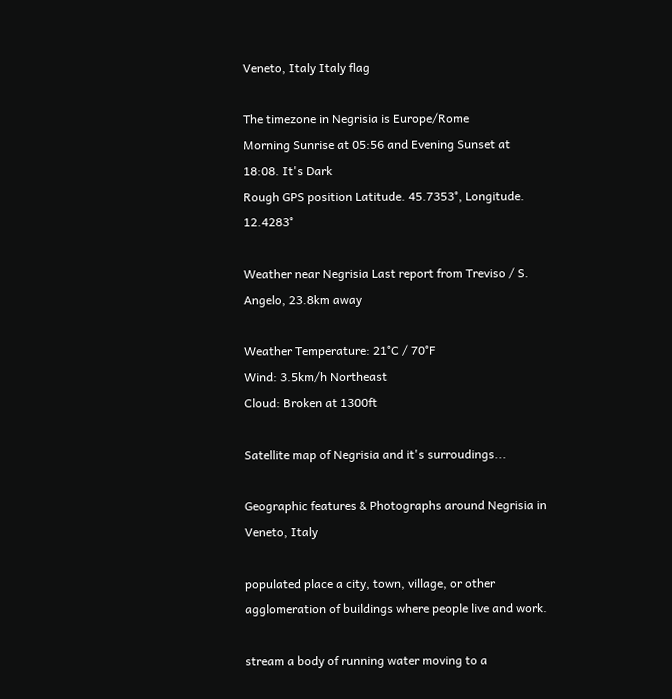Veneto, Italy Italy flag

The timezone in Negrisia is Europe/Rome
Morning Sunrise at 05:56 and Evening Sunset at 18:08. It's Dark
Rough GPS position Latitude. 45.7353°, Longitude. 12.4283°

Weather near Negrisia Last report from Treviso / S. Angelo, 23.8km away

Weather Temperature: 21°C / 70°F
Wind: 3.5km/h Northeast
Cloud: Broken at 1300ft

Satellite map of Negrisia and it's surroudings...

Geographic features & Photographs around Negrisia in Veneto, Italy

populated place a city, town, village, or other agglomeration of buildings where people live and work.

stream a body of running water moving to a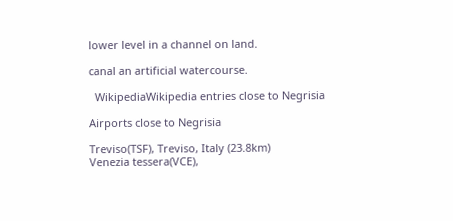lower level in a channel on land.

canal an artificial watercourse.

  WikipediaWikipedia entries close to Negrisia

Airports close to Negrisia

Treviso(TSF), Treviso, Italy (23.8km)
Venezia tessera(VCE),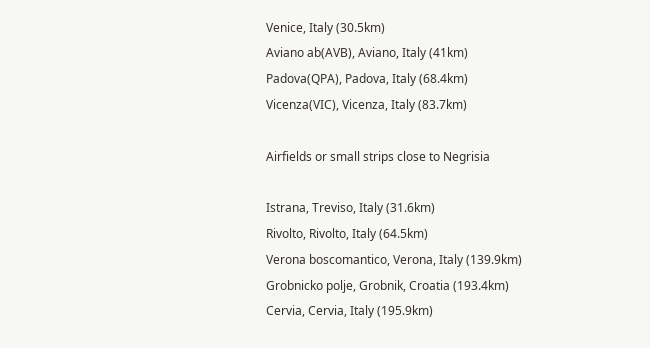Venice, Italy (30.5km)
Aviano ab(AVB), Aviano, Italy (41km)
Padova(QPA), Padova, Italy (68.4km)
Vicenza(VIC), Vicenza, Italy (83.7km)

Airfields or small strips close to Negrisia

Istrana, Treviso, Italy (31.6km)
Rivolto, Rivolto, Italy (64.5km)
Verona boscomantico, Verona, Italy (139.9km)
Grobnicko polje, Grobnik, Croatia (193.4km)
Cervia, Cervia, Italy (195.9km)